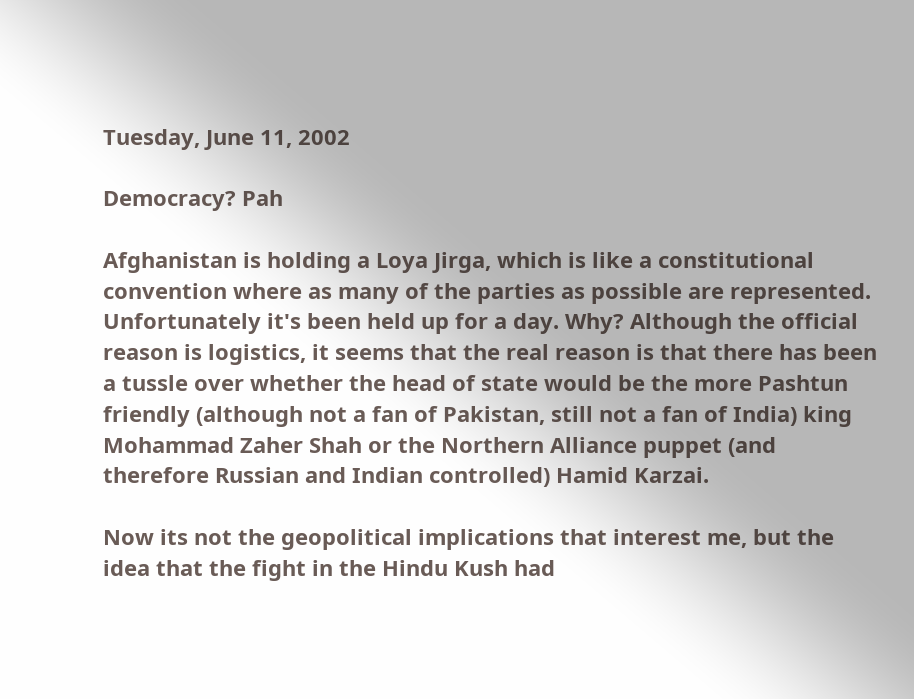Tuesday, June 11, 2002

Democracy? Pah

Afghanistan is holding a Loya Jirga, which is like a constitutional convention where as many of the parties as possible are represented. Unfortunately it's been held up for a day. Why? Although the official reason is logistics, it seems that the real reason is that there has been a tussle over whether the head of state would be the more Pashtun friendly (although not a fan of Pakistan, still not a fan of India) king Mohammad Zaher Shah or the Northern Alliance puppet (and therefore Russian and Indian controlled) Hamid Karzai.

Now its not the geopolitical implications that interest me, but the idea that the fight in the Hindu Kush had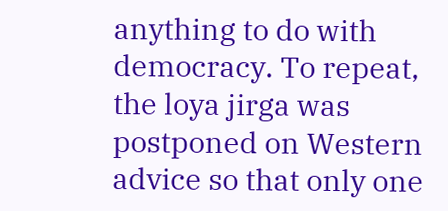anything to do with democracy. To repeat, the loya jirga was postponed on Western advice so that only one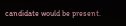candidate would be present.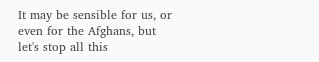It may be sensible for us, or even for the Afghans, but let's stop all this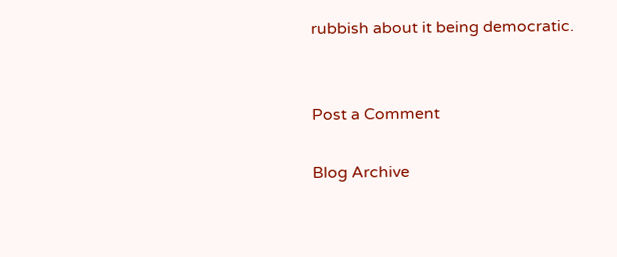rubbish about it being democratic.


Post a Comment

Blog Archive